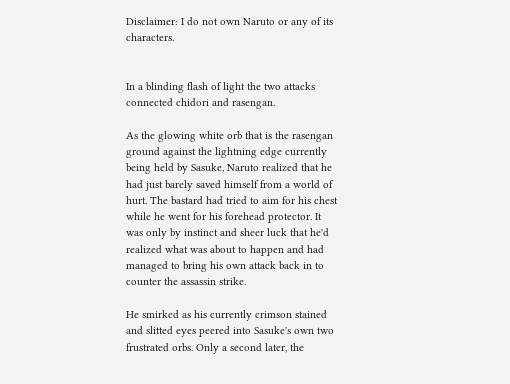Disclaimer: I do not own Naruto or any of its characters.


In a blinding flash of light the two attacks connected chidori and rasengan.

As the glowing white orb that is the rasengan ground against the lightning edge currently being held by Sasuke, Naruto realized that he had just barely saved himself from a world of hurt. The bastard had tried to aim for his chest while he went for his forehead protector. It was only by instinct and sheer luck that he'd realized what was about to happen and had managed to bring his own attack back in to counter the assassin strike.

He smirked as his currently crimson stained and slitted eyes peered into Sasuke's own two frustrated orbs. Only a second later, the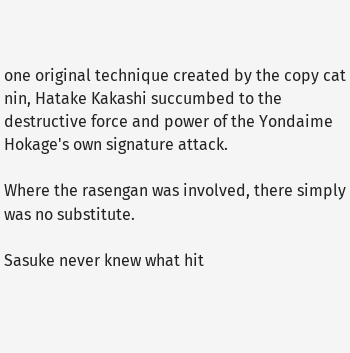one original technique created by the copy cat nin, Hatake Kakashi succumbed to the destructive force and power of the Yondaime Hokage's own signature attack.

Where the rasengan was involved, there simply was no substitute.

Sasuke never knew what hit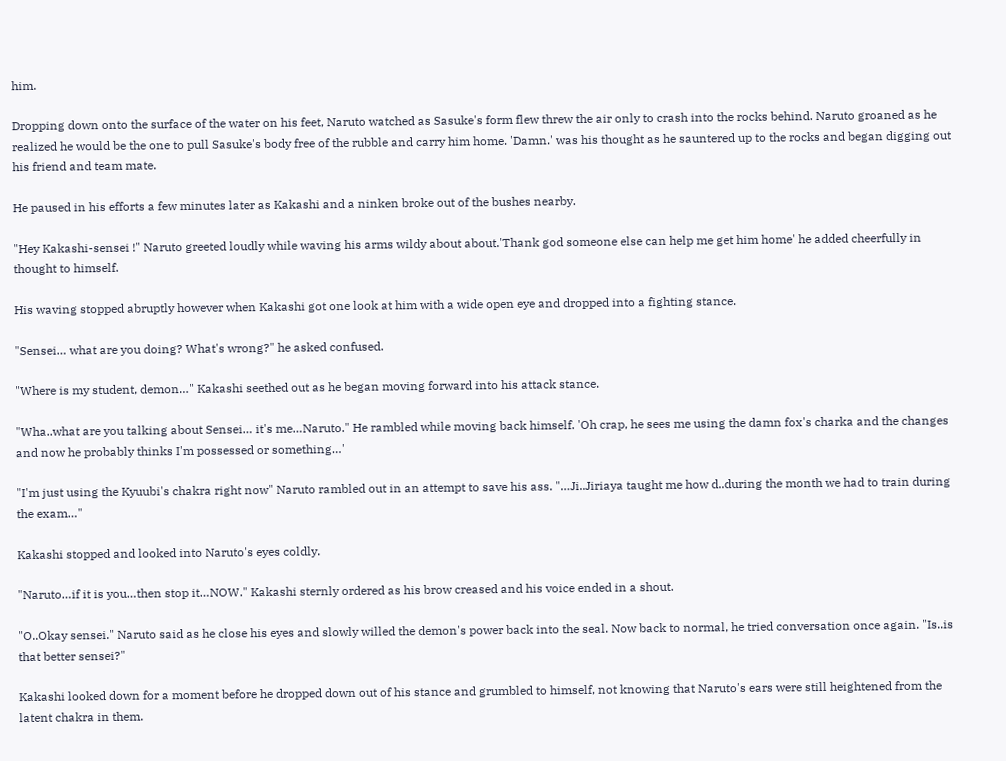him.

Dropping down onto the surface of the water on his feet, Naruto watched as Sasuke's form flew threw the air only to crash into the rocks behind. Naruto groaned as he realized he would be the one to pull Sasuke's body free of the rubble and carry him home. 'Damn.' was his thought as he sauntered up to the rocks and began digging out his friend and team mate.

He paused in his efforts a few minutes later as Kakashi and a ninken broke out of the bushes nearby.

"Hey Kakashi-sensei !" Naruto greeted loudly while waving his arms wildy about about.'Thank god someone else can help me get him home' he added cheerfully in thought to himself.

His waving stopped abruptly however when Kakashi got one look at him with a wide open eye and dropped into a fighting stance.

"Sensei… what are you doing? What's wrong?" he asked confused.

"Where is my student, demon…" Kakashi seethed out as he began moving forward into his attack stance.

"Wha..what are you talking about Sensei… it's me…Naruto." He rambled while moving back himself. 'Oh crap, he sees me using the damn fox's charka and the changes and now he probably thinks I'm possessed or something…'

"I'm just using the Kyuubi's chakra right now" Naruto rambled out in an attempt to save his ass. "…Ji..Jiriaya taught me how d..during the month we had to train during the exam…"

Kakashi stopped and looked into Naruto's eyes coldly.

"Naruto…if it is you…then stop it…NOW." Kakashi sternly ordered as his brow creased and his voice ended in a shout.

"O..Okay sensei." Naruto said as he close his eyes and slowly willed the demon's power back into the seal. Now back to normal, he tried conversation once again. "Is..is that better sensei?"

Kakashi looked down for a moment before he dropped down out of his stance and grumbled to himself, not knowing that Naruto's ears were still heightened from the latent chakra in them.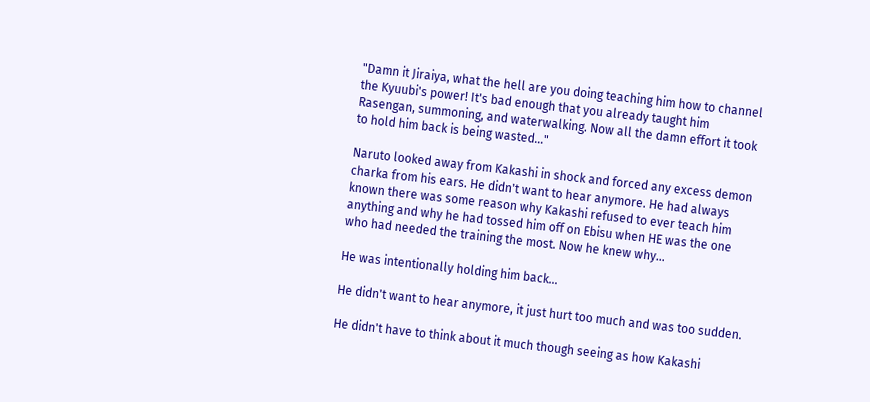"Damn it Jiraiya, what the hell are you doing teaching him how to channel the Kyuubi's power! It's bad enough that you already taught him Rasengan, summoning, and waterwalking. Now all the damn effort it took to hold him back is being wasted…"

Naruto looked away from Kakashi in shock and forced any excess demon charka from his ears. He didn't want to hear anymore. He had always known there was some reason why Kakashi refused to ever teach him anything and why he had tossed him off on Ebisu when HE was the one who had needed the training the most. Now he knew why…

He was intentionally holding him back…

He didn't want to hear anymore, it just hurt too much and was too sudden.

He didn't have to think about it much though seeing as how Kakashi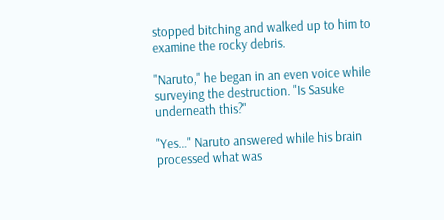stopped bitching and walked up to him to examine the rocky debris.

"Naruto," he began in an even voice while surveying the destruction. "Is Sasuke underneath this?"

"Yes…" Naruto answered while his brain processed what was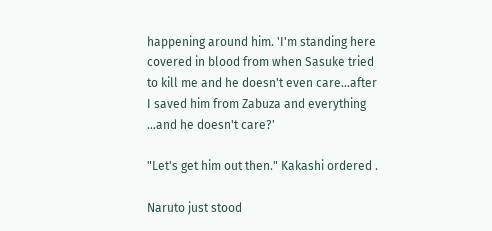happening around him. 'I'm standing here covered in blood from when Sasuke tried to kill me and he doesn't even care…after I saved him from Zabuza and everything …and he doesn't care?'

"Let's get him out then." Kakashi ordered .

Naruto just stood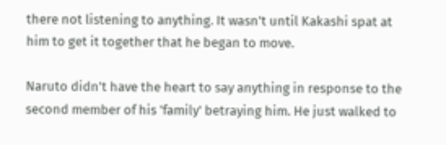there not listening to anything. It wasn't until Kakashi spat at him to get it together that he began to move.

Naruto didn't have the heart to say anything in response to the second member of his 'family' betraying him. He just walked to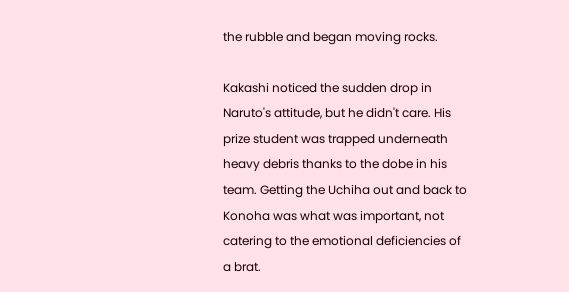the rubble and began moving rocks.

Kakashi noticed the sudden drop in Naruto's attitude, but he didn't care. His prize student was trapped underneath heavy debris thanks to the dobe in his team. Getting the Uchiha out and back to Konoha was what was important, not catering to the emotional deficiencies of a brat.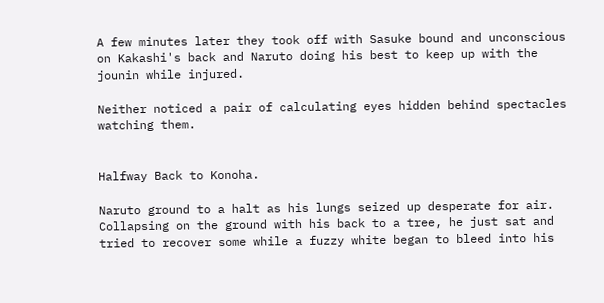A few minutes later they took off with Sasuke bound and unconscious on Kakashi's back and Naruto doing his best to keep up with the jounin while injured.

Neither noticed a pair of calculating eyes hidden behind spectacles watching them.


Halfway Back to Konoha.

Naruto ground to a halt as his lungs seized up desperate for air. Collapsing on the ground with his back to a tree, he just sat and tried to recover some while a fuzzy white began to bleed into his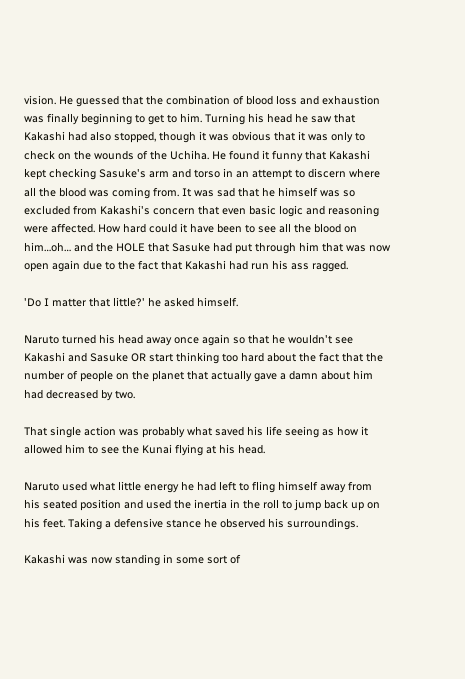vision. He guessed that the combination of blood loss and exhaustion was finally beginning to get to him. Turning his head he saw that Kakashi had also stopped, though it was obvious that it was only to check on the wounds of the Uchiha. He found it funny that Kakashi kept checking Sasuke's arm and torso in an attempt to discern where all the blood was coming from. It was sad that he himself was so excluded from Kakashi's concern that even basic logic and reasoning were affected. How hard could it have been to see all the blood on him…oh… and the HOLE that Sasuke had put through him that was now open again due to the fact that Kakashi had run his ass ragged.

'Do I matter that little?' he asked himself.

Naruto turned his head away once again so that he wouldn't see Kakashi and Sasuke OR start thinking too hard about the fact that the number of people on the planet that actually gave a damn about him had decreased by two.

That single action was probably what saved his life seeing as how it allowed him to see the Kunai flying at his head.

Naruto used what little energy he had left to fling himself away from his seated position and used the inertia in the roll to jump back up on his feet. Taking a defensive stance he observed his surroundings.

Kakashi was now standing in some sort of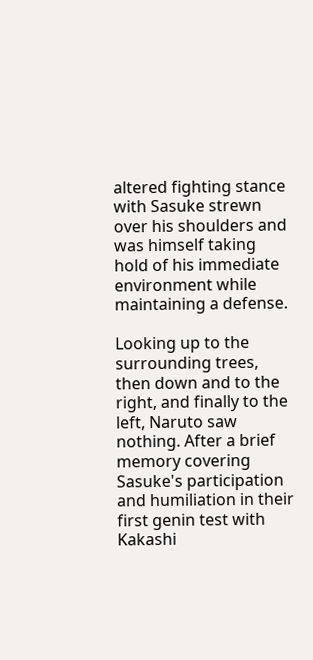altered fighting stance with Sasuke strewn over his shoulders and was himself taking hold of his immediate environment while maintaining a defense.

Looking up to the surrounding trees, then down and to the right, and finally to the left, Naruto saw nothing. After a brief memory covering Sasuke's participation and humiliation in their first genin test with Kakashi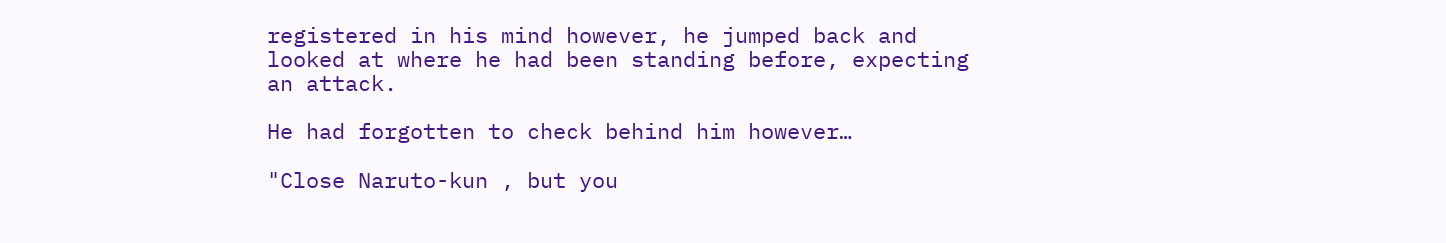registered in his mind however, he jumped back and looked at where he had been standing before, expecting an attack.

He had forgotten to check behind him however…

"Close Naruto-kun , but you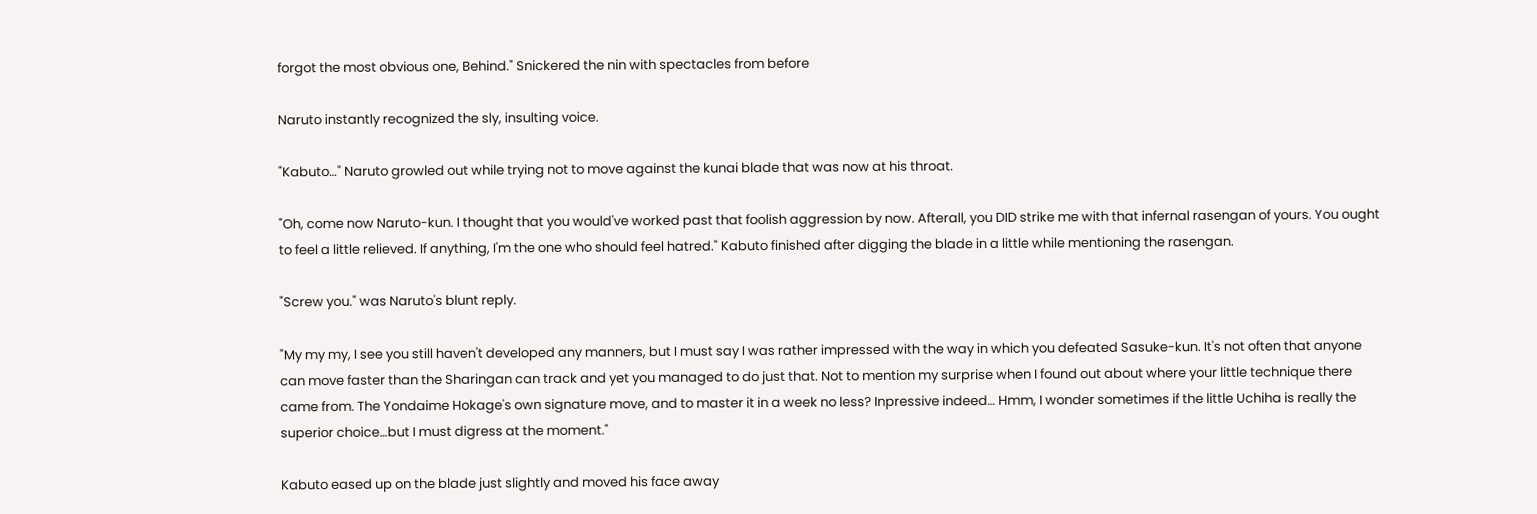forgot the most obvious one, Behind." Snickered the nin with spectacles from before

Naruto instantly recognized the sly, insulting voice.

"Kabuto…" Naruto growled out while trying not to move against the kunai blade that was now at his throat.

"Oh, come now Naruto-kun. I thought that you would've worked past that foolish aggression by now. Afterall, you DID strike me with that infernal rasengan of yours. You ought to feel a little relieved. If anything, I'm the one who should feel hatred." Kabuto finished after digging the blade in a little while mentioning the rasengan.

"Screw you." was Naruto's blunt reply.

"My my my, I see you still haven't developed any manners, but I must say I was rather impressed with the way in which you defeated Sasuke-kun. It's not often that anyone can move faster than the Sharingan can track and yet you managed to do just that. Not to mention my surprise when I found out about where your little technique there came from. The Yondaime Hokage's own signature move, and to master it in a week no less? Inpressive indeed… Hmm, I wonder sometimes if the little Uchiha is really the superior choice…but I must digress at the moment."

Kabuto eased up on the blade just slightly and moved his face away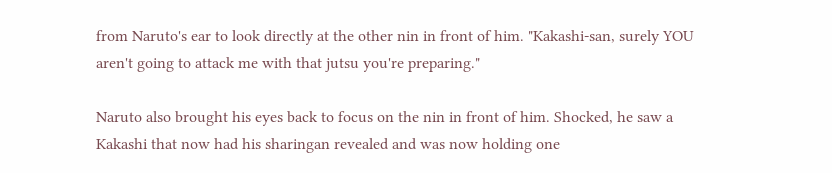from Naruto's ear to look directly at the other nin in front of him. "Kakashi-san, surely YOU aren't going to attack me with that jutsu you're preparing."

Naruto also brought his eyes back to focus on the nin in front of him. Shocked, he saw a Kakashi that now had his sharingan revealed and was now holding one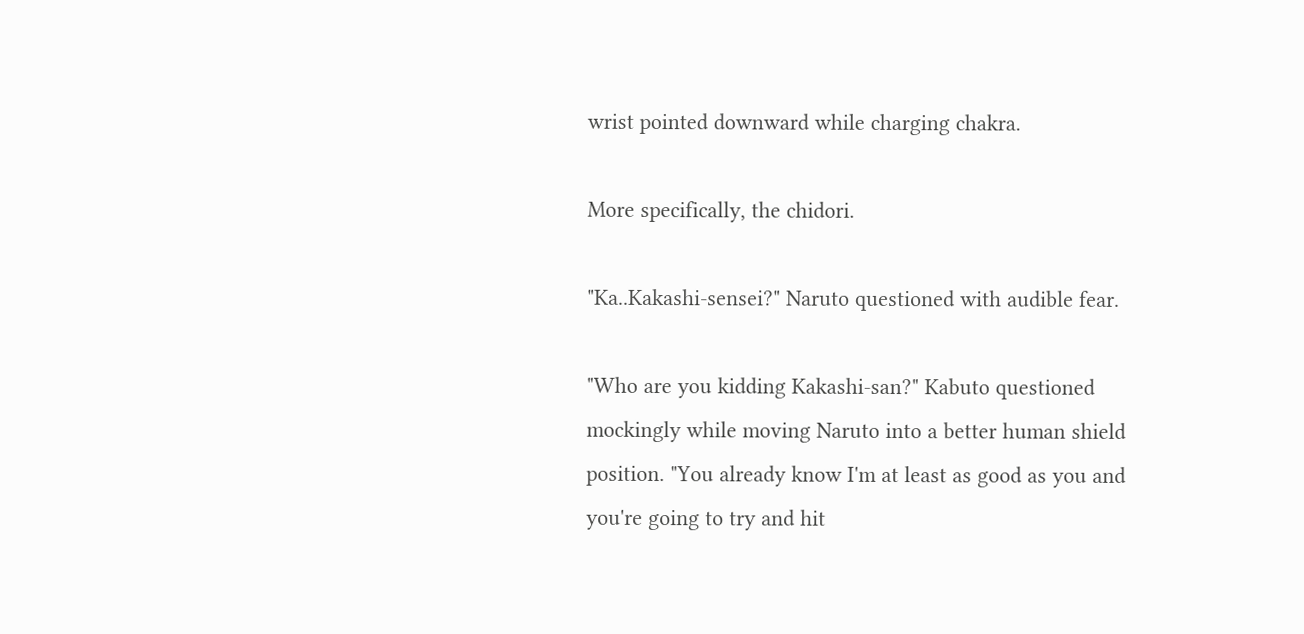wrist pointed downward while charging chakra.

More specifically, the chidori.

"Ka..Kakashi-sensei?" Naruto questioned with audible fear.

"Who are you kidding Kakashi-san?" Kabuto questioned mockingly while moving Naruto into a better human shield position. "You already know I'm at least as good as you and you're going to try and hit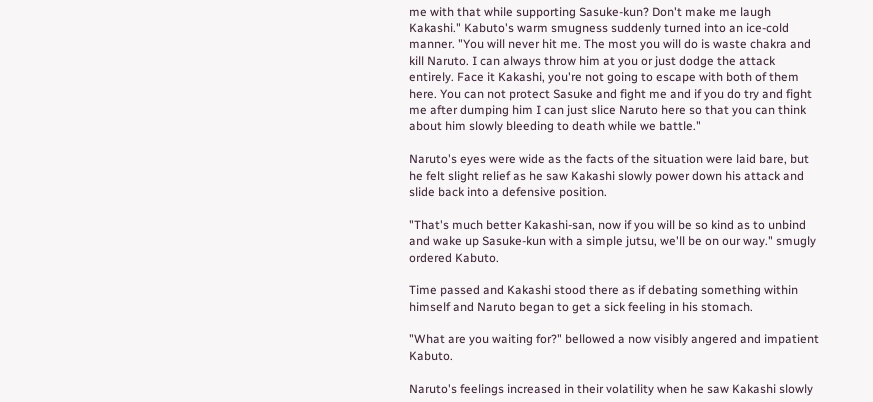me with that while supporting Sasuke-kun? Don't make me laugh Kakashi." Kabuto's warm smugness suddenly turned into an ice-cold manner. "You will never hit me. The most you will do is waste chakra and kill Naruto. I can always throw him at you or just dodge the attack entirely. Face it Kakashi, you're not going to escape with both of them here. You can not protect Sasuke and fight me and if you do try and fight me after dumping him I can just slice Naruto here so that you can think about him slowly bleeding to death while we battle."

Naruto's eyes were wide as the facts of the situation were laid bare, but he felt slight relief as he saw Kakashi slowly power down his attack and slide back into a defensive position.

"That's much better Kakashi-san, now if you will be so kind as to unbind and wake up Sasuke-kun with a simple jutsu, we'll be on our way." smugly ordered Kabuto.

Time passed and Kakashi stood there as if debating something within himself and Naruto began to get a sick feeling in his stomach.

"What are you waiting for?" bellowed a now visibly angered and impatient Kabuto.

Naruto's feelings increased in their volatility when he saw Kakashi slowly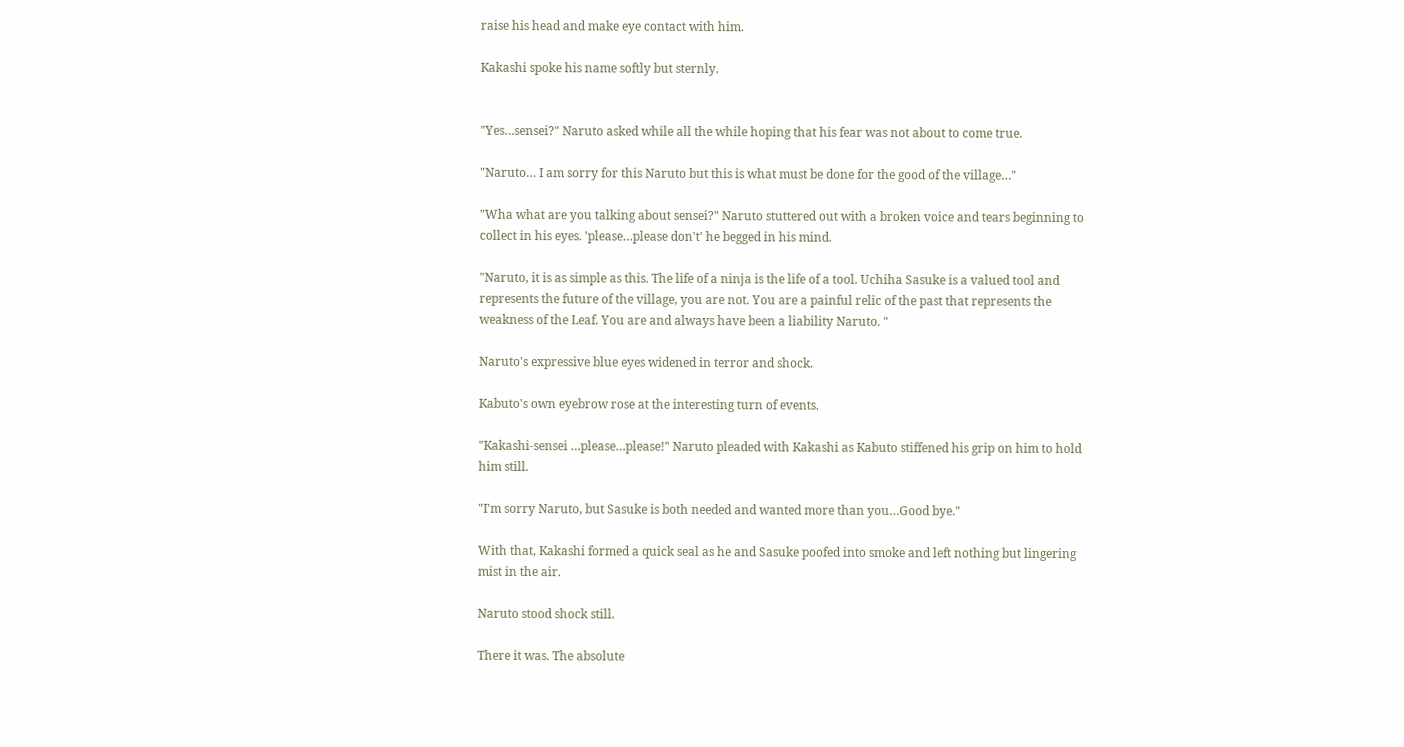raise his head and make eye contact with him.

Kakashi spoke his name softly but sternly.


"Yes…sensei?" Naruto asked while all the while hoping that his fear was not about to come true.

"Naruto… I am sorry for this Naruto but this is what must be done for the good of the village…"

"Wha what are you talking about sensei?" Naruto stuttered out with a broken voice and tears beginning to collect in his eyes. 'please…please don't' he begged in his mind.

"Naruto, it is as simple as this. The life of a ninja is the life of a tool. Uchiha Sasuke is a valued tool and represents the future of the village, you are not. You are a painful relic of the past that represents the weakness of the Leaf. You are and always have been a liability Naruto. "

Naruto's expressive blue eyes widened in terror and shock.

Kabuto's own eyebrow rose at the interesting turn of events.

"Kakashi-sensei …please…please!" Naruto pleaded with Kakashi as Kabuto stiffened his grip on him to hold him still.

"I'm sorry Naruto, but Sasuke is both needed and wanted more than you…Good bye."

With that, Kakashi formed a quick seal as he and Sasuke poofed into smoke and left nothing but lingering mist in the air.

Naruto stood shock still.

There it was. The absolute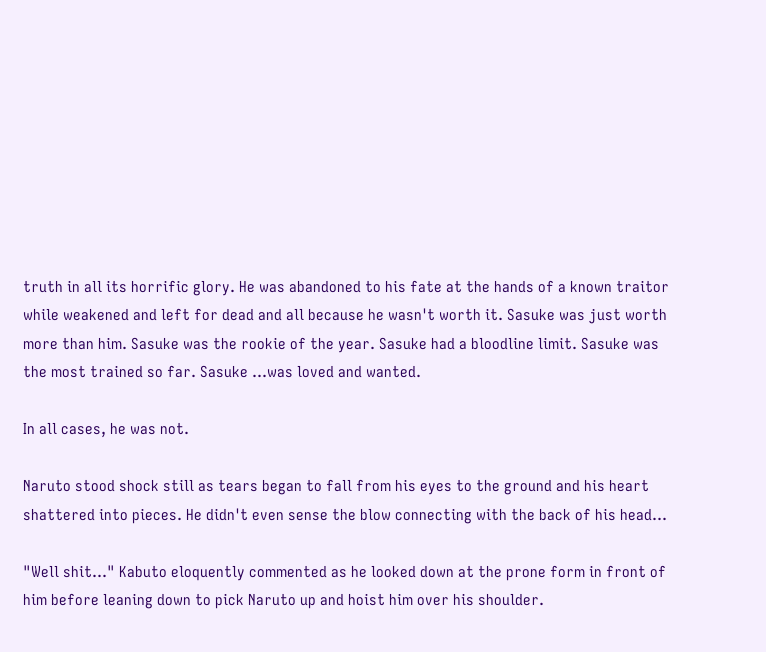truth in all its horrific glory. He was abandoned to his fate at the hands of a known traitor while weakened and left for dead and all because he wasn't worth it. Sasuke was just worth more than him. Sasuke was the rookie of the year. Sasuke had a bloodline limit. Sasuke was the most trained so far. Sasuke …was loved and wanted.

In all cases, he was not.

Naruto stood shock still as tears began to fall from his eyes to the ground and his heart shattered into pieces. He didn't even sense the blow connecting with the back of his head…

"Well shit…" Kabuto eloquently commented as he looked down at the prone form in front of him before leaning down to pick Naruto up and hoist him over his shoulder.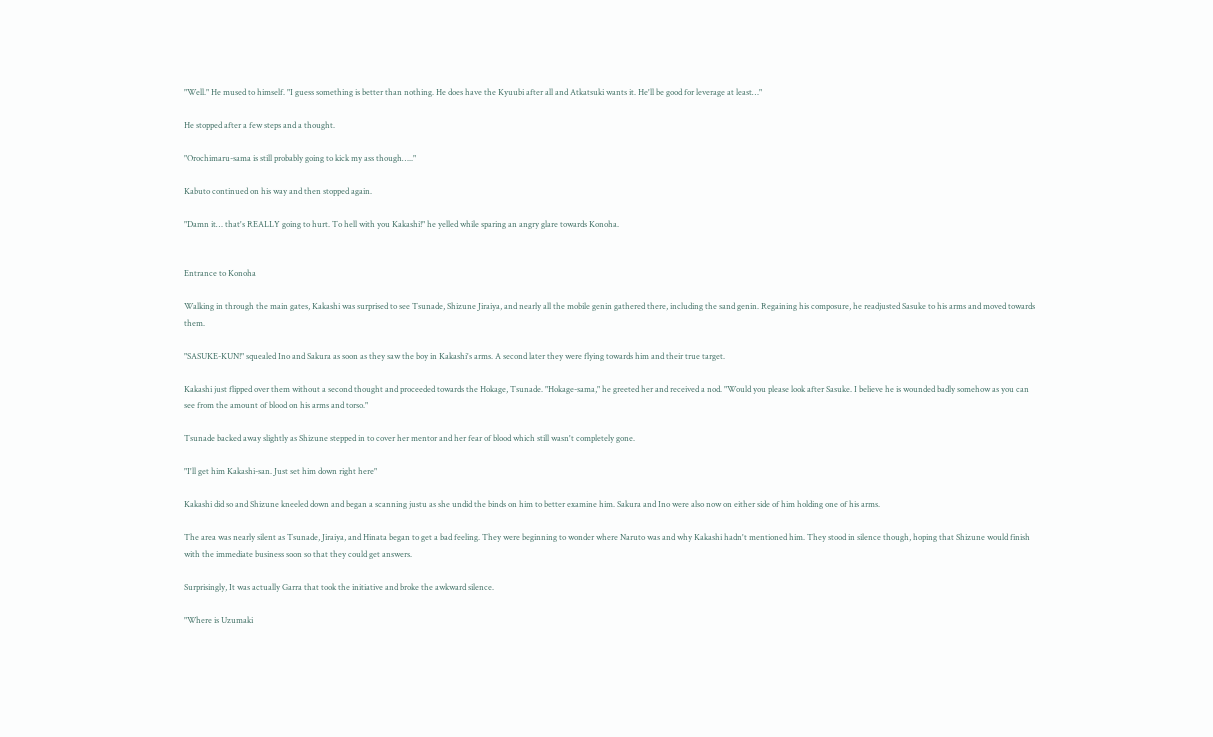"Well." He mused to himself. "I guess something is better than nothing. He does have the Kyuubi after all and Atkatsuki wants it. He'll be good for leverage at least…"

He stopped after a few steps and a thought.

"Orochimaru-sama is still probably going to kick my ass though….."

Kabuto continued on his way and then stopped again.

"Damn it… that's REALLY going to hurt. To hell with you Kakashi!" he yelled while sparing an angry glare towards Konoha.


Entrance to Konoha

Walking in through the main gates, Kakashi was surprised to see Tsunade, Shizune Jiraiya, and nearly all the mobile genin gathered there, including the sand genin. Regaining his composure, he readjusted Sasuke to his arms and moved towards them.

"SASUKE-KUN!" squealed Ino and Sakura as soon as they saw the boy in Kakashi's arms. A second later they were flying towards him and their true target.

Kakashi just flipped over them without a second thought and proceeded towards the Hokage, Tsunade. "Hokage-sama," he greeted her and received a nod. "Would you please look after Sasuke. I believe he is wounded badly somehow as you can see from the amount of blood on his arms and torso."

Tsunade backed away slightly as Shizune stepped in to cover her mentor and her fear of blood which still wasn't completely gone.

"I'll get him Kakashi-san. Just set him down right here"

Kakashi did so and Shizune kneeled down and began a scanning justu as she undid the binds on him to better examine him. Sakura and Ino were also now on either side of him holding one of his arms.

The area was nearly silent as Tsunade, Jiraiya, and Hinata began to get a bad feeling. They were beginning to wonder where Naruto was and why Kakashi hadn't mentioned him. They stood in silence though, hoping that Shizune would finish with the immediate business soon so that they could get answers.

Surprisingly, It was actually Garra that took the initiative and broke the awkward silence.

"Where is Uzumaki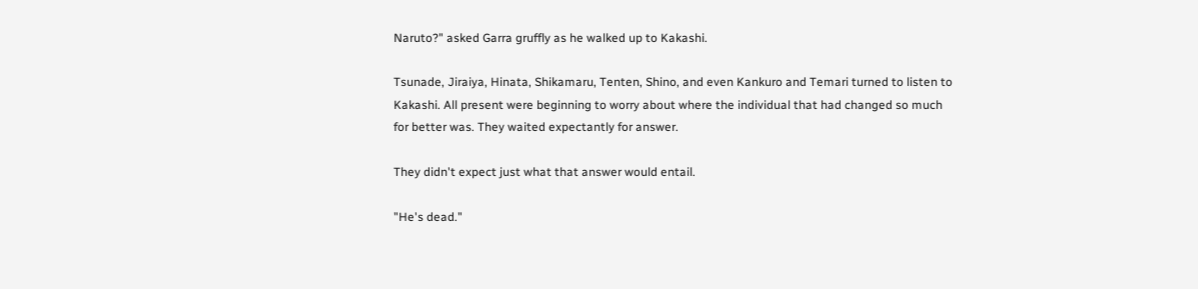Naruto?" asked Garra gruffly as he walked up to Kakashi.

Tsunade, Jiraiya, Hinata, Shikamaru, Tenten, Shino, and even Kankuro and Temari turned to listen to Kakashi. All present were beginning to worry about where the individual that had changed so much for better was. They waited expectantly for answer.

They didn't expect just what that answer would entail.

"He's dead."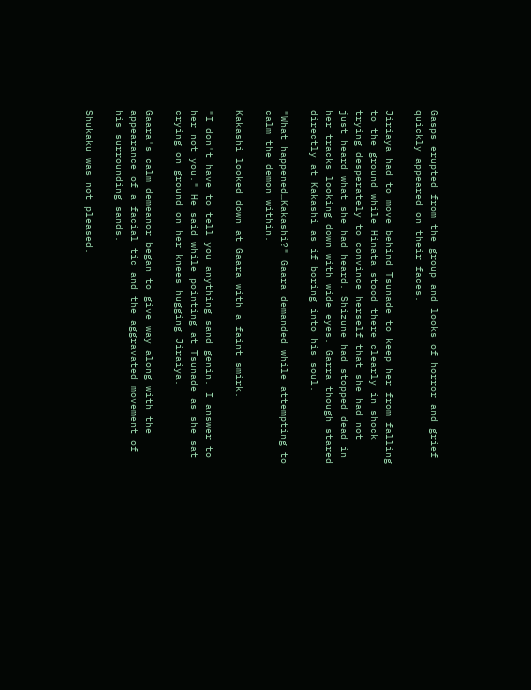Gasps erupted from the group and looks of horror and grief quickly appeared on their faces.

Jiriaya had to move behind Tsunade to keep her from falling to the ground while Hinata stood there clearly in shock trying desperately to convince herself that she had not just heard what she had heard. Shizune had stopped dead in her tracks looking down with wide eyes. Garra though stared directly at Kakashi as if boring into his soul.

"What happened…Kakashi?" Gaara demanded while attempting to calm the demon within.

Kakashi looked down at Gaara with a faint smirk.

"I don't have to tell you anything sand genin. I answer to her not you." He said while pointing at Tsunade as she sat crying on ground on her knees hugging Jiraiya.

Gaara's calm demeanor began to give way along with the appearance of a facial tic and the aggravated movement of his surrounding sands.

Shukaku was not pleased.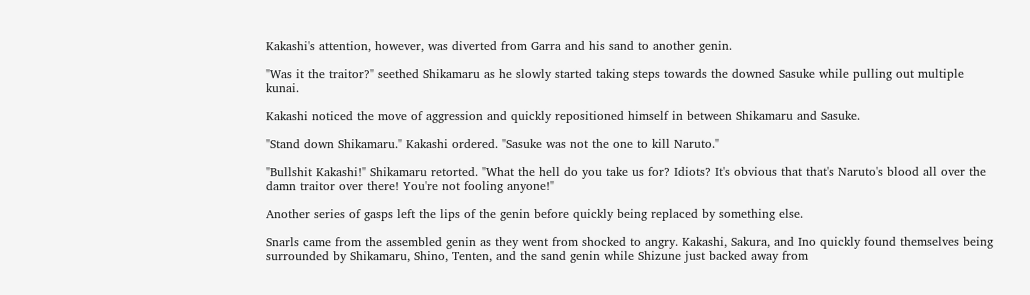Kakashi's attention, however, was diverted from Garra and his sand to another genin.

"Was it the traitor?" seethed Shikamaru as he slowly started taking steps towards the downed Sasuke while pulling out multiple kunai.

Kakashi noticed the move of aggression and quickly repositioned himself in between Shikamaru and Sasuke.

"Stand down Shikamaru." Kakashi ordered. "Sasuke was not the one to kill Naruto."

"Bullshit Kakashi!" Shikamaru retorted. "What the hell do you take us for? Idiots? It's obvious that that's Naruto's blood all over the damn traitor over there! You're not fooling anyone!"

Another series of gasps left the lips of the genin before quickly being replaced by something else.

Snarls came from the assembled genin as they went from shocked to angry. Kakashi, Sakura, and Ino quickly found themselves being surrounded by Shikamaru, Shino, Tenten, and the sand genin while Shizune just backed away from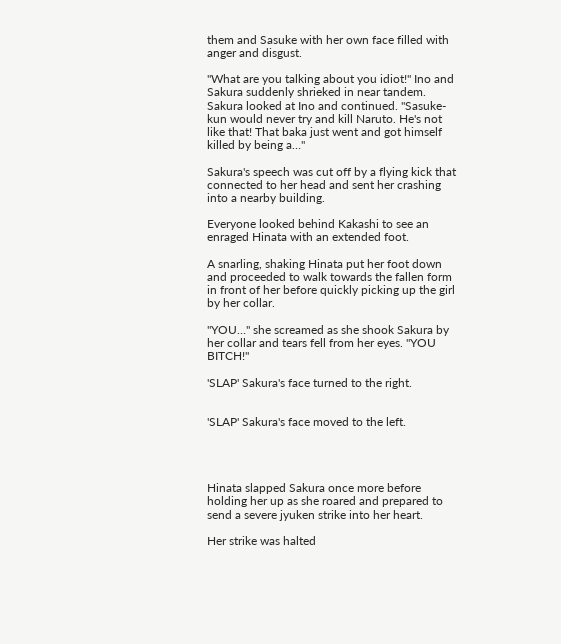them and Sasuke with her own face filled with anger and disgust.

"What are you talking about you idiot!" Ino and Sakura suddenly shrieked in near tandem. Sakura looked at Ino and continued. "Sasuke-kun would never try and kill Naruto. He's not like that! That baka just went and got himself killed by being a…"

Sakura's speech was cut off by a flying kick that connected to her head and sent her crashing into a nearby building.

Everyone looked behind Kakashi to see an enraged Hinata with an extended foot.

A snarling, shaking Hinata put her foot down and proceeded to walk towards the fallen form in front of her before quickly picking up the girl by her collar.

"YOU…" she screamed as she shook Sakura by her collar and tears fell from her eyes. "YOU BITCH!"

'SLAP' Sakura's face turned to the right.


'SLAP' Sakura's face moved to the left.




Hinata slapped Sakura once more before holding her up as she roared and prepared to send a severe jyuken strike into her heart.

Her strike was halted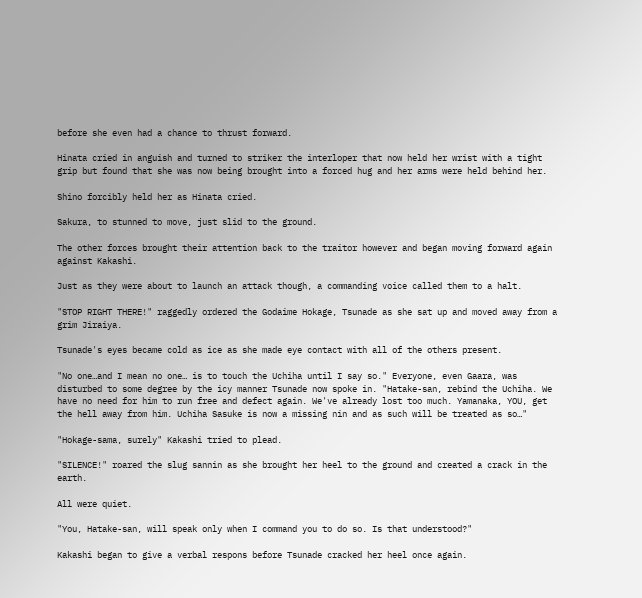before she even had a chance to thrust forward.

Hinata cried in anguish and turned to striker the interloper that now held her wrist with a tight grip but found that she was now being brought into a forced hug and her arms were held behind her.

Shino forcibly held her as Hinata cried.

Sakura, to stunned to move, just slid to the ground.

The other forces brought their attention back to the traitor however and began moving forward again against Kakashi.

Just as they were about to launch an attack though, a commanding voice called them to a halt.

"STOP RIGHT THERE!" raggedly ordered the Godaime Hokage, Tsunade as she sat up and moved away from a grim Jiraiya.

Tsunade's eyes became cold as ice as she made eye contact with all of the others present.

"No one…and I mean no one… is to touch the Uchiha until I say so." Everyone, even Gaara, was disturbed to some degree by the icy manner Tsunade now spoke in. "Hatake-san, rebind the Uchiha. We have no need for him to run free and defect again. We've already lost too much. Yamanaka, YOU, get the hell away from him. Uchiha Sasuke is now a missing nin and as such will be treated as so…"

"Hokage-sama, surely" Kakashi tried to plead.

"SILENCE!" roared the slug sannin as she brought her heel to the ground and created a crack in the earth.

All were quiet.

"You, Hatake-san, will speak only when I command you to do so. Is that understood?"

Kakashi began to give a verbal respons before Tsunade cracked her heel once again.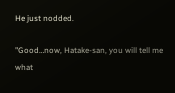He just nodded.

"Good…now, Hatake-san, you will tell me what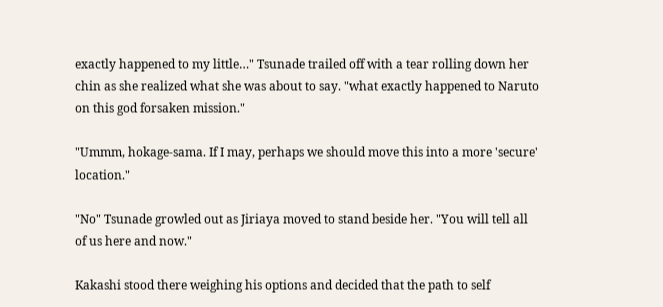exactly happened to my little…" Tsunade trailed off with a tear rolling down her chin as she realized what she was about to say. "what exactly happened to Naruto on this god forsaken mission."

"Ummm, hokage-sama. If I may, perhaps we should move this into a more 'secure' location."

"No" Tsunade growled out as Jiriaya moved to stand beside her. "You will tell all of us here and now."

Kakashi stood there weighing his options and decided that the path to self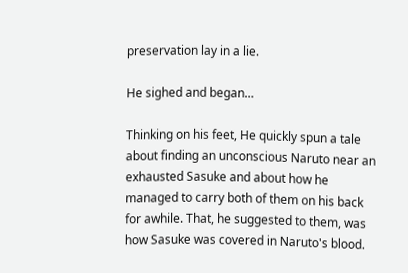preservation lay in a lie.

He sighed and began…

Thinking on his feet, He quickly spun a tale about finding an unconscious Naruto near an exhausted Sasuke and about how he managed to carry both of them on his back for awhile. That, he suggested to them, was how Sasuke was covered in Naruto's blood.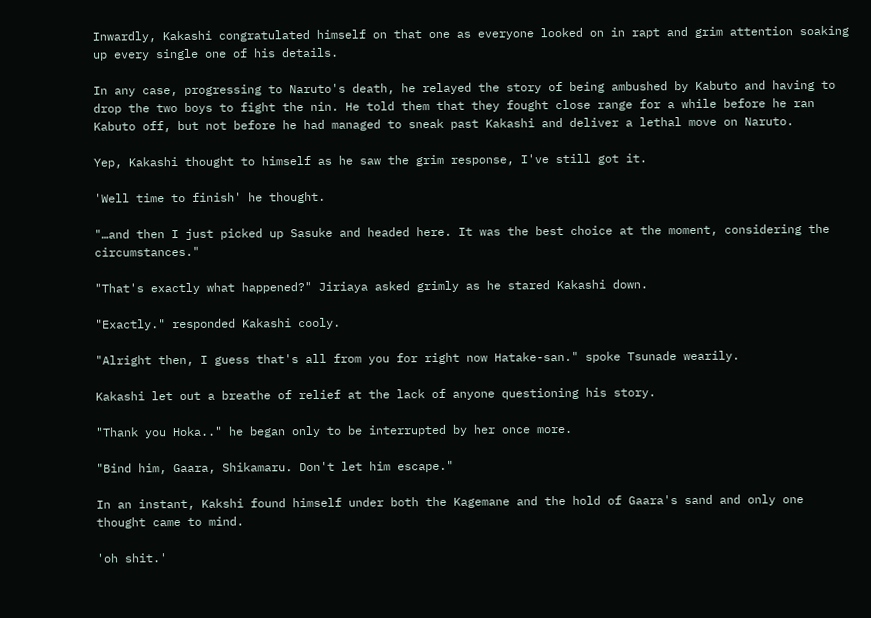Inwardly, Kakashi congratulated himself on that one as everyone looked on in rapt and grim attention soaking up every single one of his details.

In any case, progressing to Naruto's death, he relayed the story of being ambushed by Kabuto and having to drop the two boys to fight the nin. He told them that they fought close range for a while before he ran Kabuto off, but not before he had managed to sneak past Kakashi and deliver a lethal move on Naruto.

Yep, Kakashi thought to himself as he saw the grim response, I've still got it.

'Well time to finish' he thought.

"…and then I just picked up Sasuke and headed here. It was the best choice at the moment, considering the circumstances."

"That's exactly what happened?" Jiriaya asked grimly as he stared Kakashi down.

"Exactly." responded Kakashi cooly.

"Alright then, I guess that's all from you for right now Hatake-san." spoke Tsunade wearily.

Kakashi let out a breathe of relief at the lack of anyone questioning his story.

"Thank you Hoka.." he began only to be interrupted by her once more.

"Bind him, Gaara, Shikamaru. Don't let him escape."

In an instant, Kakshi found himself under both the Kagemane and the hold of Gaara's sand and only one thought came to mind.

'oh shit.'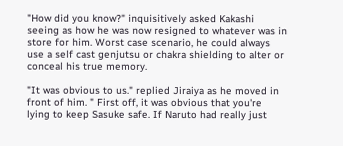"How did you know?" inquisitively asked Kakashi seeing as how he was now resigned to whatever was in store for him. Worst case scenario, he could always use a self cast genjutsu or chakra shielding to alter or conceal his true memory.

"It was obvious to us." replied Jiraiya as he moved in front of him. " First off, it was obvious that you're lying to keep Sasuke safe. If Naruto had really just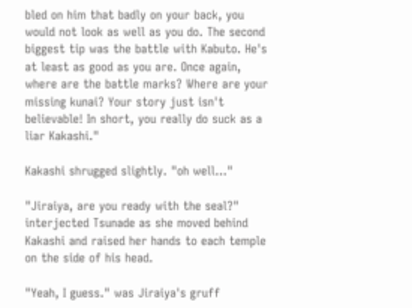bled on him that badly on your back, you would not look as well as you do. The second biggest tip was the battle with Kabuto. He's at least as good as you are. Once again, where are the battle marks? Where are your missing kunai? Your story just isn't believable! In short, you really do suck as a liar Kakashi."

Kakashi shrugged slightly. "oh well…"

"Jiraiya, are you ready with the seal?" interjected Tsunade as she moved behind Kakashi and raised her hands to each temple on the side of his head.

"Yeah, I guess." was Jiraiya's gruff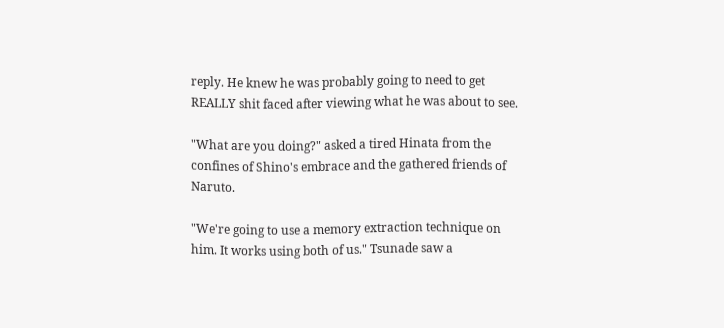reply. He knew he was probably going to need to get REALLY shit faced after viewing what he was about to see.

"What are you doing?" asked a tired Hinata from the confines of Shino's embrace and the gathered friends of Naruto.

"We're going to use a memory extraction technique on him. It works using both of us." Tsunade saw a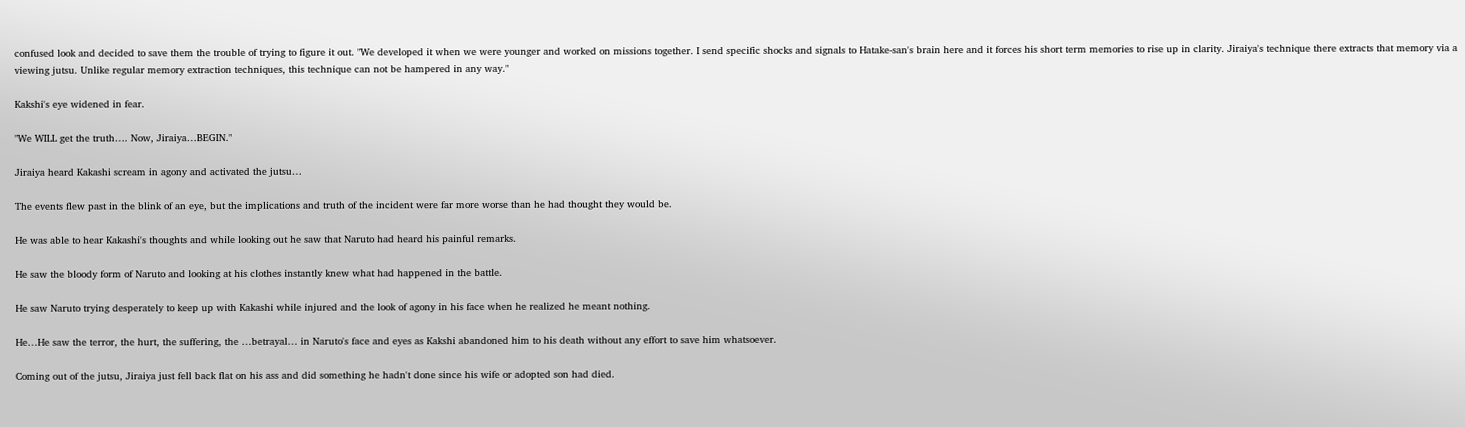confused look and decided to save them the trouble of trying to figure it out. "We developed it when we were younger and worked on missions together. I send specific shocks and signals to Hatake-san's brain here and it forces his short term memories to rise up in clarity. Jiraiya's technique there extracts that memory via a viewing jutsu. Unlike regular memory extraction techniques, this technique can not be hampered in any way."

Kakshi's eye widened in fear.

"We WILL get the truth…. Now, Jiraiya…BEGIN."

Jiraiya heard Kakashi scream in agony and activated the jutsu…

The events flew past in the blink of an eye, but the implications and truth of the incident were far more worse than he had thought they would be.

He was able to hear Kakashi's thoughts and while looking out he saw that Naruto had heard his painful remarks.

He saw the bloody form of Naruto and looking at his clothes instantly knew what had happened in the battle.

He saw Naruto trying desperately to keep up with Kakashi while injured and the look of agony in his face when he realized he meant nothing.

He…He saw the terror, the hurt, the suffering, the …betrayal… in Naruto's face and eyes as Kakshi abandoned him to his death without any effort to save him whatsoever.

Coming out of the jutsu, Jiraiya just fell back flat on his ass and did something he hadn't done since his wife or adopted son had died.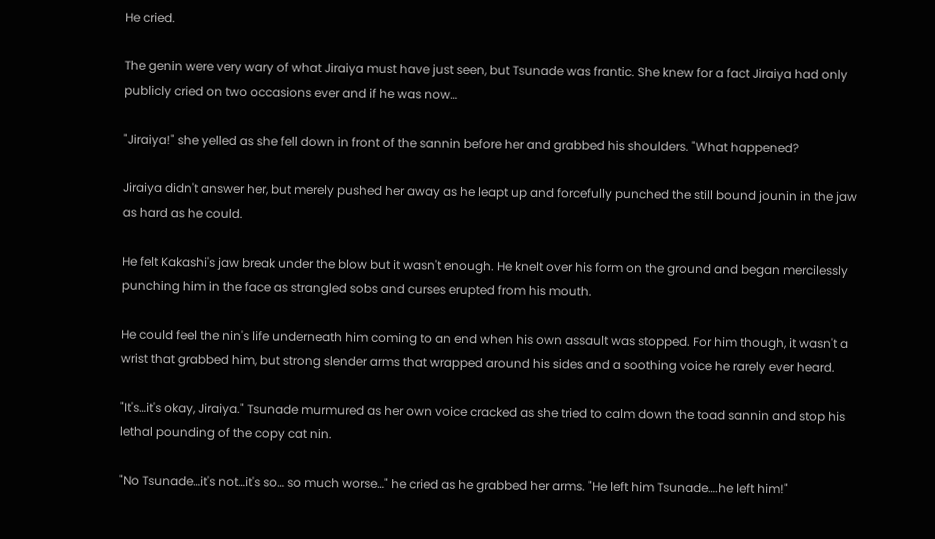He cried.

The genin were very wary of what Jiraiya must have just seen, but Tsunade was frantic. She knew for a fact Jiraiya had only publicly cried on two occasions ever and if he was now…

"Jiraiya!" she yelled as she fell down in front of the sannin before her and grabbed his shoulders. "What happened?

Jiraiya didn't answer her, but merely pushed her away as he leapt up and forcefully punched the still bound jounin in the jaw as hard as he could.

He felt Kakashi's jaw break under the blow but it wasn't enough. He knelt over his form on the ground and began mercilessly punching him in the face as strangled sobs and curses erupted from his mouth.

He could feel the nin's life underneath him coming to an end when his own assault was stopped. For him though, it wasn't a wrist that grabbed him, but strong slender arms that wrapped around his sides and a soothing voice he rarely ever heard.

"It's…it's okay, Jiraiya." Tsunade murmured as her own voice cracked as she tried to calm down the toad sannin and stop his lethal pounding of the copy cat nin.

"No Tsunade…it's not…it's so… so much worse…" he cried as he grabbed her arms. "He left him Tsunade….he left him!"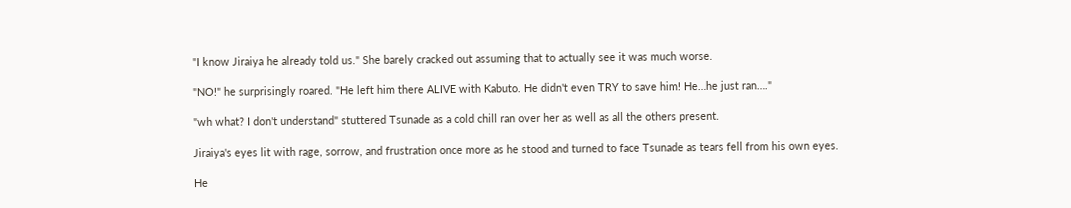"I know Jiraiya he already told us." She barely cracked out assuming that to actually see it was much worse.

"NO!" he surprisingly roared. "He left him there ALIVE with Kabuto. He didn't even TRY to save him! He…he just ran…."

"wh what? I don't understand" stuttered Tsunade as a cold chill ran over her as well as all the others present.

Jiraiya's eyes lit with rage, sorrow, and frustration once more as he stood and turned to face Tsunade as tears fell from his own eyes.

He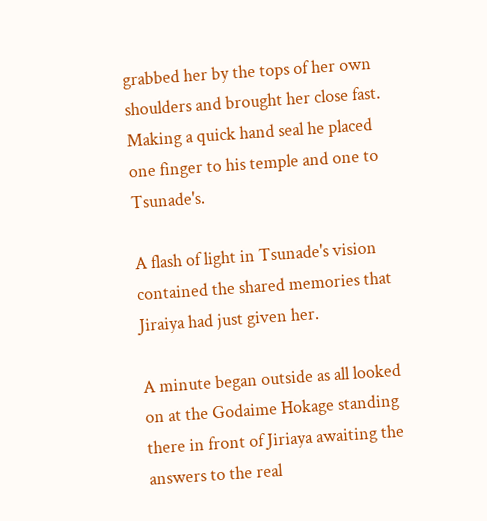grabbed her by the tops of her own shoulders and brought her close fast. Making a quick hand seal he placed one finger to his temple and one to Tsunade's.

A flash of light in Tsunade's vision contained the shared memories that Jiraiya had just given her.

A minute began outside as all looked on at the Godaime Hokage standing there in front of Jiriaya awaiting the answers to the real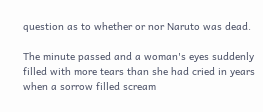question as to whether or nor Naruto was dead.

The minute passed and a woman's eyes suddenly filled with more tears than she had cried in years when a sorrow filled scream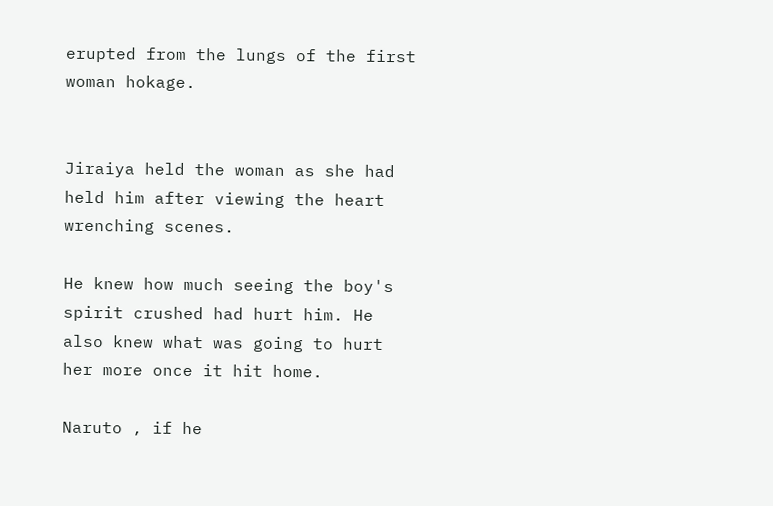erupted from the lungs of the first woman hokage.


Jiraiya held the woman as she had held him after viewing the heart wrenching scenes.

He knew how much seeing the boy's spirit crushed had hurt him. He also knew what was going to hurt her more once it hit home.

Naruto , if he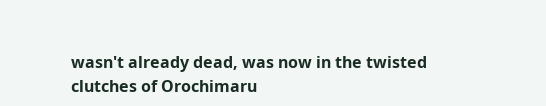wasn't already dead, was now in the twisted clutches of Orochimaru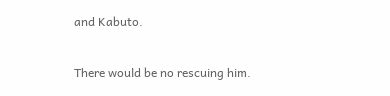and Kabuto.

There would be no rescuing him.